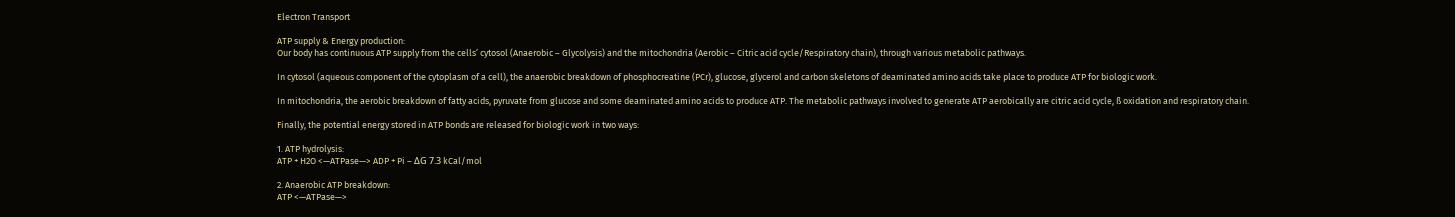Electron Transport

ATP supply & Energy production:
Our body has continuous ATP supply from the cells’ cytosol (Anaerobic – Glycolysis) and the mitochondria (Aerobic – Citric acid cycle/Respiratory chain), through various metabolic pathways.

In cytosol (aqueous component of the cytoplasm of a cell), the anaerobic breakdown of phosphocreatine (PCr), glucose, glycerol and carbon skeletons of deaminated amino acids take place to produce ATP for biologic work.

In mitochondria, the aerobic breakdown of fatty acids, pyruvate from glucose and some deaminated amino acids to produce ATP. The metabolic pathways involved to generate ATP aerobically are citric acid cycle, ß oxidation and respiratory chain.

Finally, the potential energy stored in ATP bonds are released for biologic work in two ways:

1. ATP hydrolysis:
ATP + H2O <—ATPase—> ADP + Pi – ΔG 7.3 kCal/mol

2. Anaerobic ATP breakdown:
ATP <—ATPase—>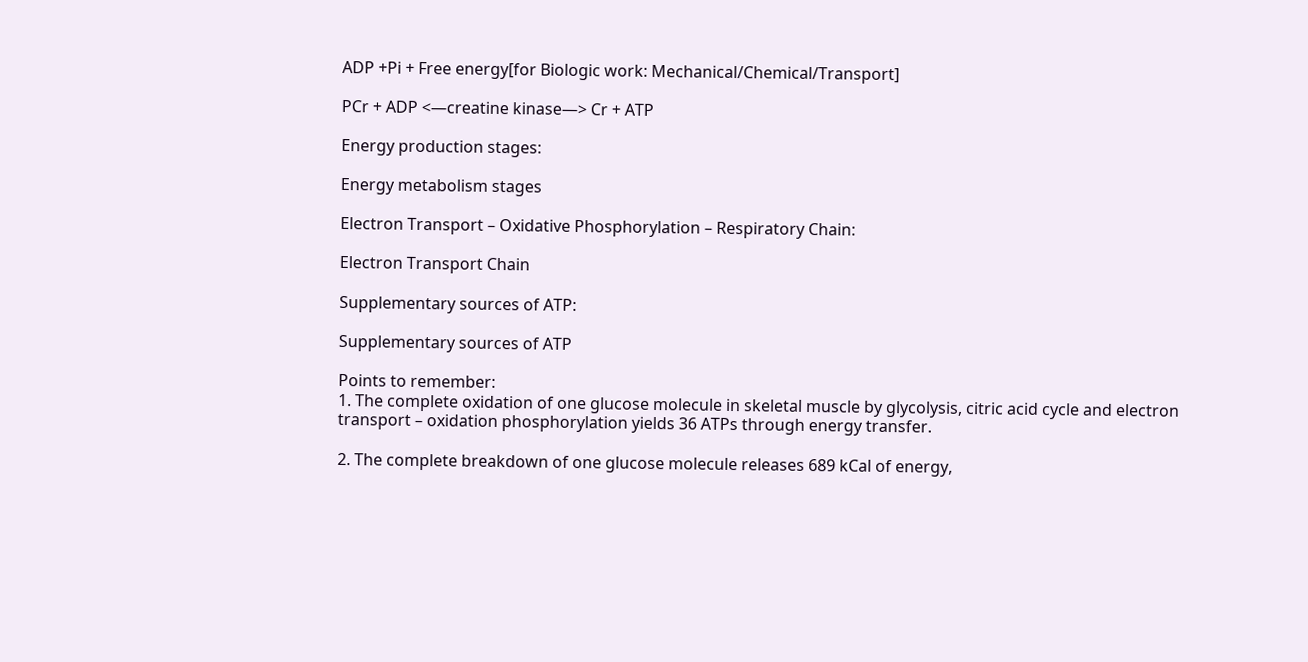ADP +Pi + Free energy[for Biologic work: Mechanical/Chemical/Transport]

PCr + ADP <—creatine kinase—> Cr + ATP

Energy production stages:

Energy metabolism stages

Electron Transport – Oxidative Phosphorylation – Respiratory Chain:

Electron Transport Chain

Supplementary sources of ATP:

Supplementary sources of ATP

Points to remember:
1. The complete oxidation of one glucose molecule in skeletal muscle by glycolysis, citric acid cycle and electron transport – oxidation phosphorylation yields 36 ATPs through energy transfer.

2. The complete breakdown of one glucose molecule releases 689 kCal of energy,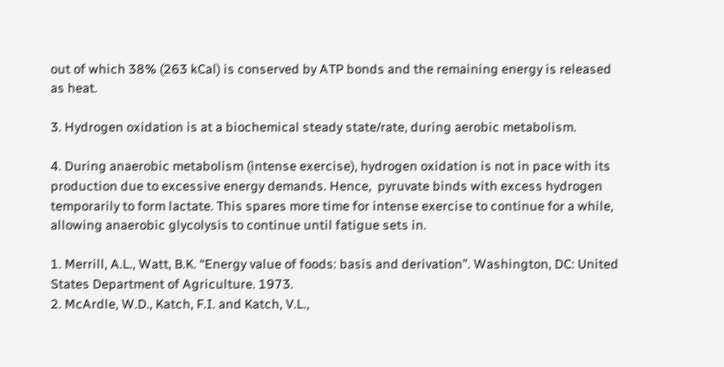out of which 38% (263 kCal) is conserved by ATP bonds and the remaining energy is released as heat.

3. Hydrogen oxidation is at a biochemical steady state/rate, during aerobic metabolism.

4. During anaerobic metabolism (intense exercise), hydrogen oxidation is not in pace with its production due to excessive energy demands. Hence,  pyruvate binds with excess hydrogen temporarily to form lactate. This spares more time for intense exercise to continue for a while, allowing anaerobic glycolysis to continue until fatigue sets in.

1. Merrill, A.L., Watt, B.K. “Energy value of foods: basis and derivation”. Washington, DC: United States Department of Agriculture. 1973.
2. McArdle, W.D., Katch, F.I. and Katch, V.L.,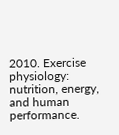2010. Exercise physiology: nutrition, energy, and human performance.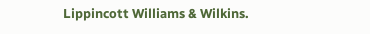Lippincott Williams & Wilkins.